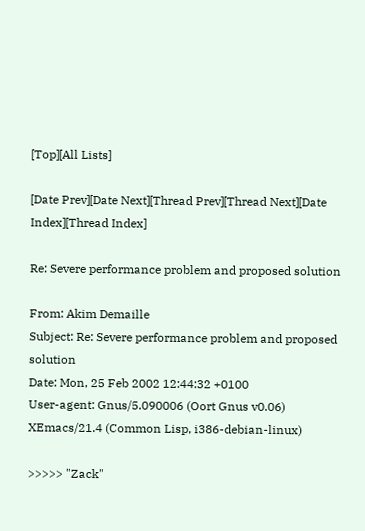[Top][All Lists]

[Date Prev][Date Next][Thread Prev][Thread Next][Date Index][Thread Index]

Re: Severe performance problem and proposed solution

From: Akim Demaille
Subject: Re: Severe performance problem and proposed solution
Date: Mon, 25 Feb 2002 12:44:32 +0100
User-agent: Gnus/5.090006 (Oort Gnus v0.06) XEmacs/21.4 (Common Lisp, i386-debian-linux)

>>>>> "Zack"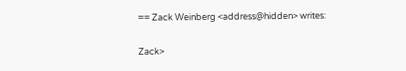== Zack Weinberg <address@hidden> writes:

Zack>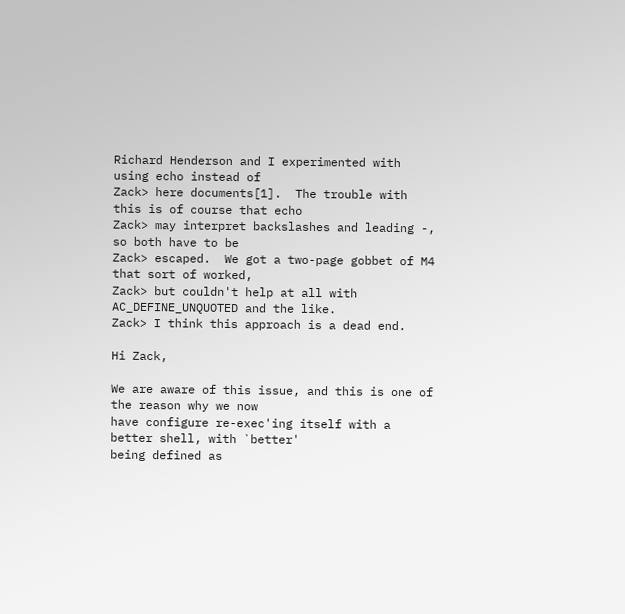Richard Henderson and I experimented with using echo instead of
Zack> here documents[1].  The trouble with this is of course that echo
Zack> may interpret backslashes and leading -, so both have to be
Zack> escaped.  We got a two-page gobbet of M4 that sort of worked,
Zack> but couldn't help at all with AC_DEFINE_UNQUOTED and the like.
Zack> I think this approach is a dead end.

Hi Zack,

We are aware of this issue, and this is one of the reason why we now
have configure re-exec'ing itself with a better shell, with `better'
being defined as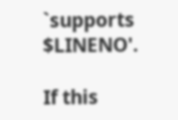`supports $LINENO'.

If this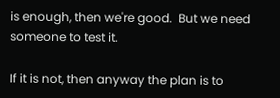is enough, then we're good.  But we need someone to test it.

If it is not, then anyway the plan is to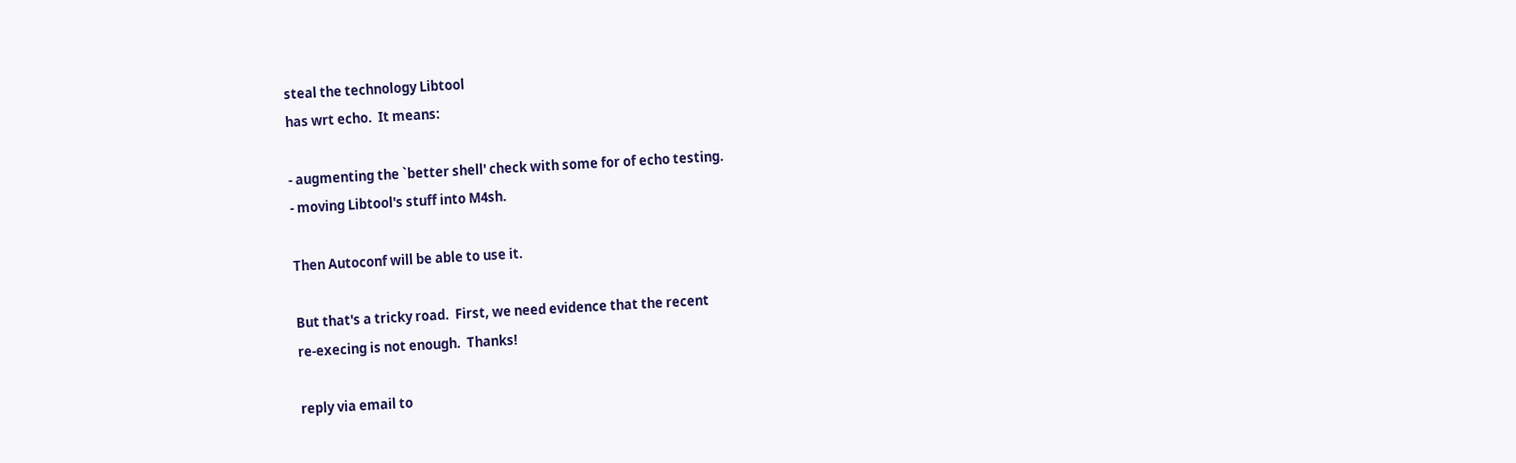steal the technology Libtool
has wrt echo.  It means:

- augmenting the `better shell' check with some for of echo testing.
- moving Libtool's stuff into M4sh.

Then Autoconf will be able to use it.

But that's a tricky road.  First, we need evidence that the recent
re-execing is not enough.  Thanks!

reply via email to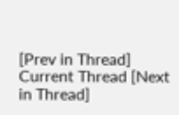[Prev in Thread] Current Thread [Next in Thread]